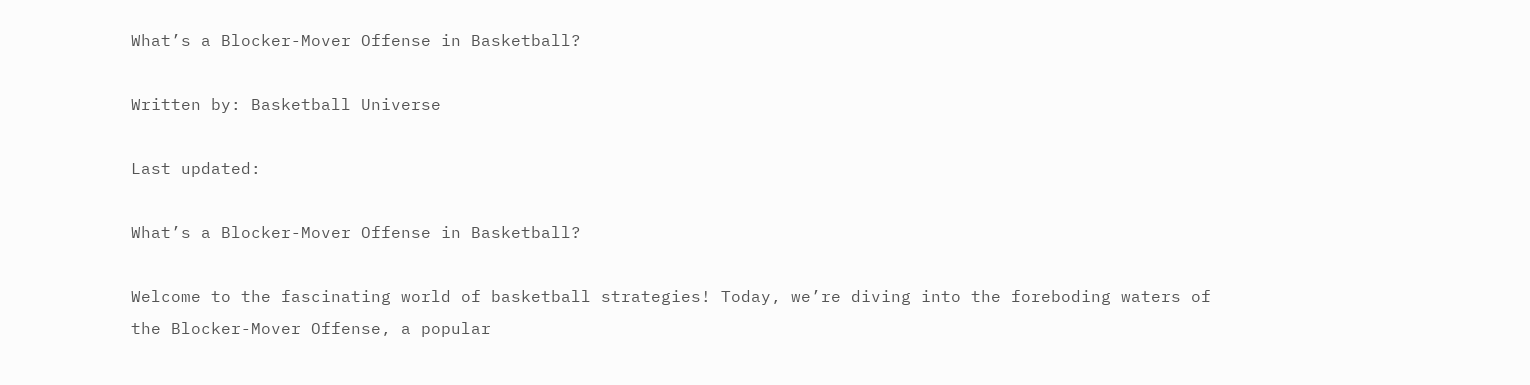What’s a Blocker-Mover Offense in Basketball?

Written by: Basketball Universe

Last updated:

What’s a Blocker-Mover Offense in Basketball?

Welcome to the fascinating world of basketball strategies! Today, we’re diving into the foreboding waters of the Blocker-Mover Offense, a popular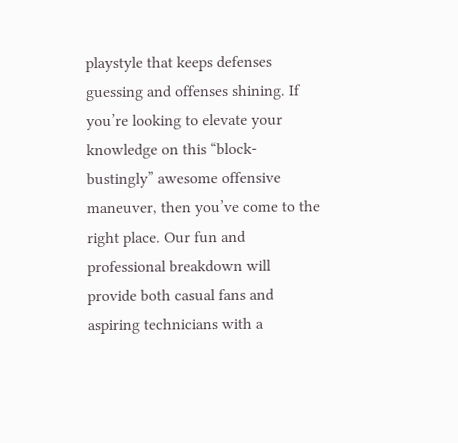playstyle that keeps defenses guessing and offenses shining. If you’re looking to elevate your knowledge on this “block-bustingly” awesome offensive maneuver, then you’ve come to the right place. Our fun and professional breakdown will provide both casual fans and aspiring technicians with a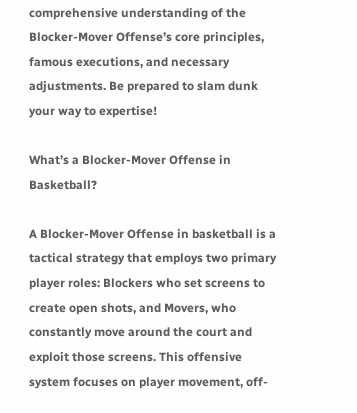comprehensive understanding of the Blocker-Mover Offense’s core principles, famous executions, and necessary adjustments. Be prepared to slam dunk your way to expertise!

What’s a Blocker-Mover Offense in Basketball?

A Blocker-Mover Offense in basketball is a tactical strategy that employs two primary player roles: Blockers who set screens to create open shots, and Movers, who constantly move around the court and exploit those screens. This offensive system focuses on player movement, off-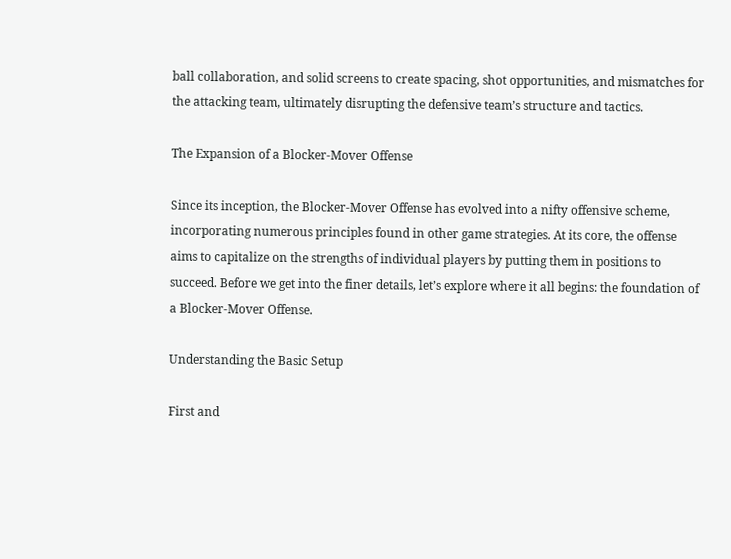ball collaboration, and solid screens to create spacing, shot opportunities, and mismatches for the attacking team, ultimately disrupting the defensive team’s structure and tactics.

The Expansion of a Blocker-Mover Offense

Since its inception, the Blocker-Mover Offense has evolved into a nifty offensive scheme, incorporating numerous principles found in other game strategies. At its core, the offense aims to capitalize on the strengths of individual players by putting them in positions to succeed. Before we get into the finer details, let’s explore where it all begins: the foundation of a Blocker-Mover Offense.

Understanding the Basic Setup

First and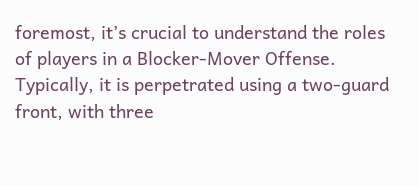foremost, it’s crucial to understand the roles of players in a Blocker-Mover Offense. Typically, it is perpetrated using a two-guard front, with three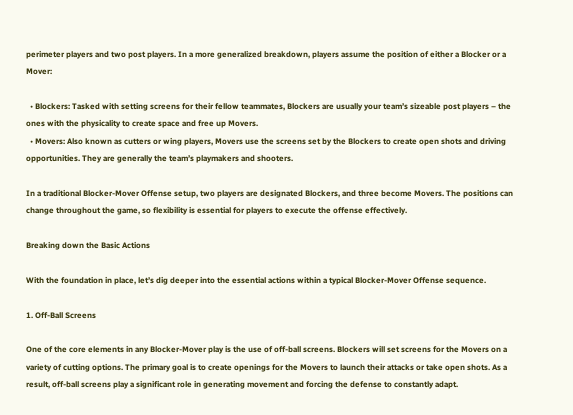perimeter players and two post players. In a more generalized breakdown, players assume the position of either a Blocker or a Mover:

  • Blockers: Tasked with setting screens for their fellow teammates, Blockers are usually your team’s sizeable post players – the ones with the physicality to create space and free up Movers.
  • Movers: Also known as cutters or wing players, Movers use the screens set by the Blockers to create open shots and driving opportunities. They are generally the team’s playmakers and shooters.

In a traditional Blocker-Mover Offense setup, two players are designated Blockers, and three become Movers. The positions can change throughout the game, so flexibility is essential for players to execute the offense effectively.

Breaking down the Basic Actions

With the foundation in place, let’s dig deeper into the essential actions within a typical Blocker-Mover Offense sequence.

1. Off-Ball Screens

One of the core elements in any Blocker-Mover play is the use of off-ball screens. Blockers will set screens for the Movers on a variety of cutting options. The primary goal is to create openings for the Movers to launch their attacks or take open shots. As a result, off-ball screens play a significant role in generating movement and forcing the defense to constantly adapt.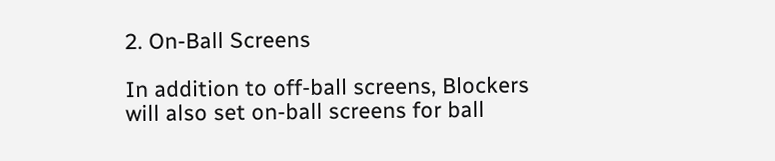2. On-Ball Screens

In addition to off-ball screens, Blockers will also set on-ball screens for ball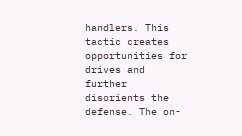handlers. This tactic creates opportunities for drives and further disorients the defense. The on-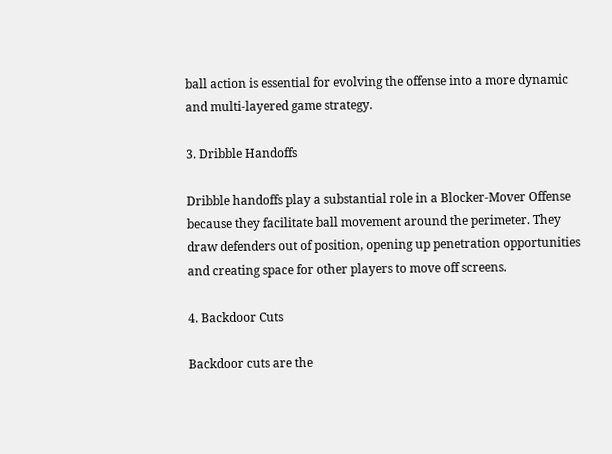ball action is essential for evolving the offense into a more dynamic and multi-layered game strategy.

3. Dribble Handoffs

Dribble handoffs play a substantial role in a Blocker-Mover Offense because they facilitate ball movement around the perimeter. They draw defenders out of position, opening up penetration opportunities and creating space for other players to move off screens.

4. Backdoor Cuts

Backdoor cuts are the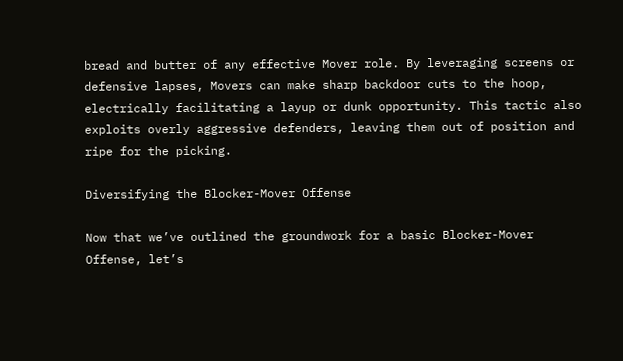bread and butter of any effective Mover role. By leveraging screens or defensive lapses, Movers can make sharp backdoor cuts to the hoop, electrically facilitating a layup or dunk opportunity. This tactic also exploits overly aggressive defenders, leaving them out of position and ripe for the picking.

Diversifying the Blocker-Mover Offense

Now that we’ve outlined the groundwork for a basic Blocker-Mover Offense, let’s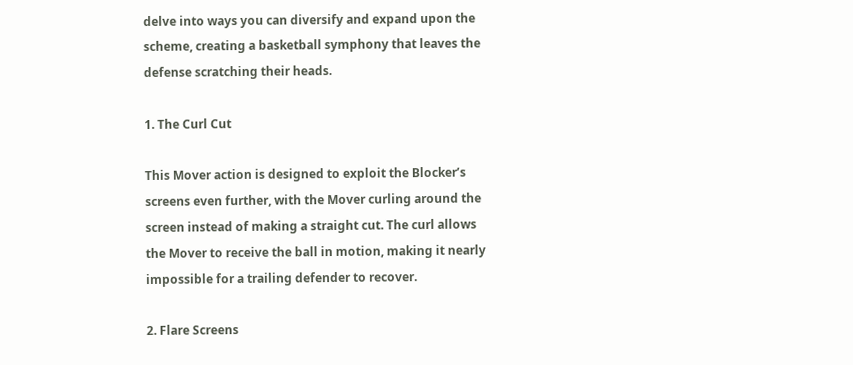delve into ways you can diversify and expand upon the scheme, creating a basketball symphony that leaves the defense scratching their heads.

1. The Curl Cut

This Mover action is designed to exploit the Blocker’s screens even further, with the Mover curling around the screen instead of making a straight cut. The curl allows the Mover to receive the ball in motion, making it nearly impossible for a trailing defender to recover.

2. Flare Screens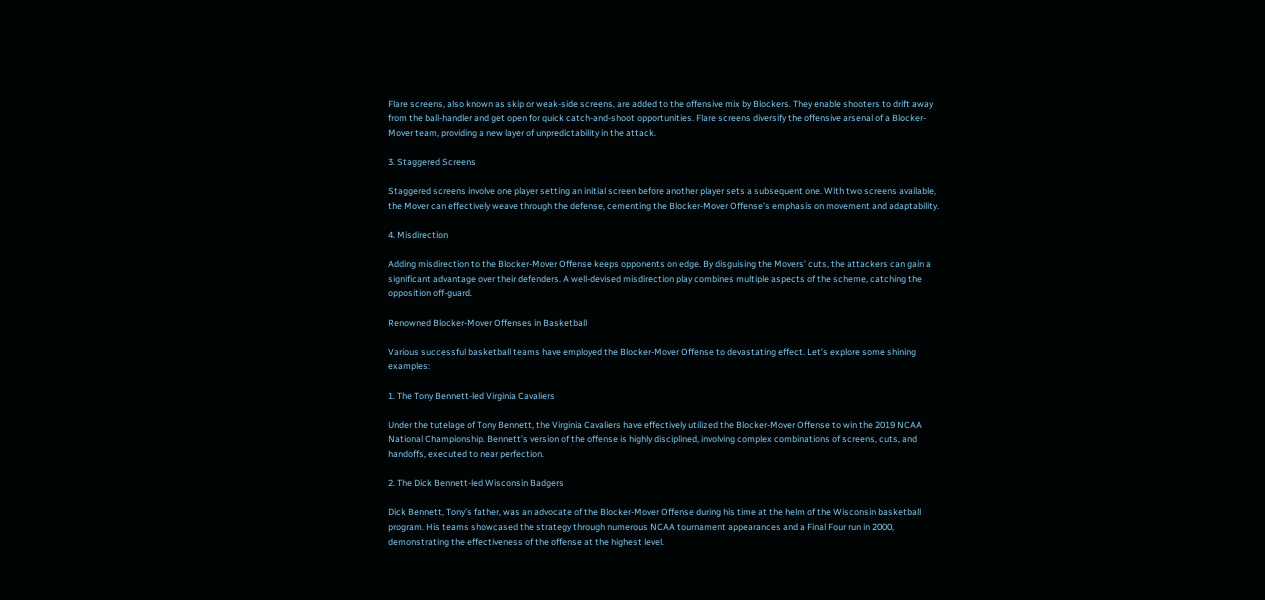Flare screens, also known as skip or weak-side screens, are added to the offensive mix by Blockers. They enable shooters to drift away from the ball-handler and get open for quick catch-and-shoot opportunities. Flare screens diversify the offensive arsenal of a Blocker-Mover team, providing a new layer of unpredictability in the attack.

3. Staggered Screens

Staggered screens involve one player setting an initial screen before another player sets a subsequent one. With two screens available, the Mover can effectively weave through the defense, cementing the Blocker-Mover Offense’s emphasis on movement and adaptability.

4. Misdirection

Adding misdirection to the Blocker-Mover Offense keeps opponents on edge. By disguising the Movers’ cuts, the attackers can gain a significant advantage over their defenders. A well-devised misdirection play combines multiple aspects of the scheme, catching the opposition off-guard.

Renowned Blocker-Mover Offenses in Basketball

Various successful basketball teams have employed the Blocker-Mover Offense to devastating effect. Let’s explore some shining examples:

1. The Tony Bennett-led Virginia Cavaliers

Under the tutelage of Tony Bennett, the Virginia Cavaliers have effectively utilized the Blocker-Mover Offense to win the 2019 NCAA National Championship. Bennett’s version of the offense is highly disciplined, involving complex combinations of screens, cuts, and handoffs, executed to near perfection.

2. The Dick Bennett-led Wisconsin Badgers

Dick Bennett, Tony’s father, was an advocate of the Blocker-Mover Offense during his time at the helm of the Wisconsin basketball program. His teams showcased the strategy through numerous NCAA tournament appearances and a Final Four run in 2000, demonstrating the effectiveness of the offense at the highest level.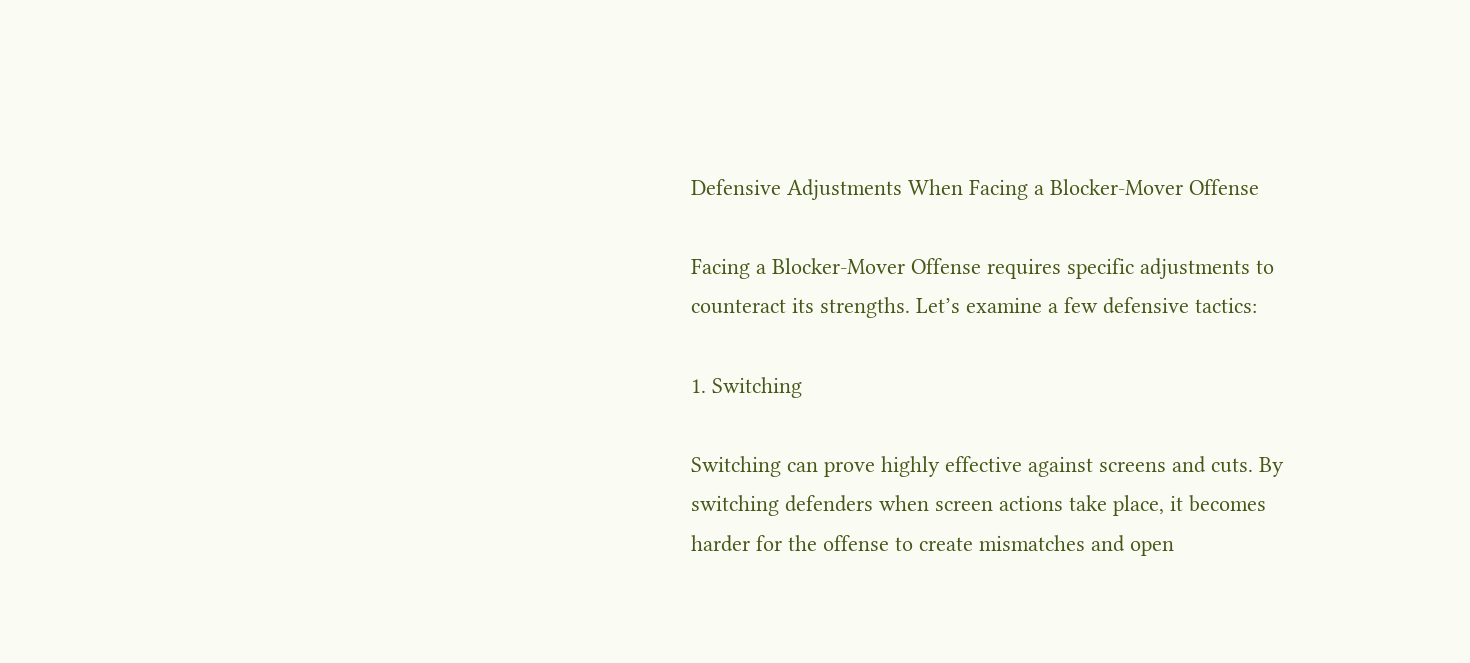Defensive Adjustments When Facing a Blocker-Mover Offense

Facing a Blocker-Mover Offense requires specific adjustments to counteract its strengths. Let’s examine a few defensive tactics:

1. Switching

Switching can prove highly effective against screens and cuts. By switching defenders when screen actions take place, it becomes harder for the offense to create mismatches and open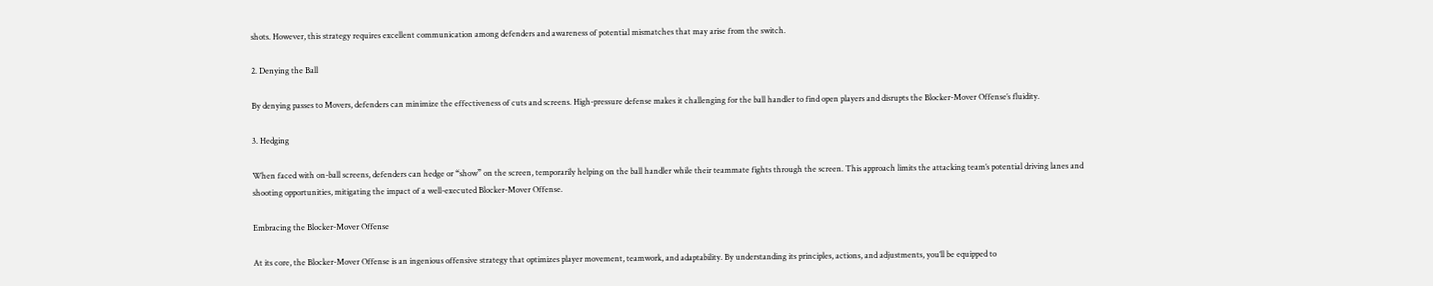shots. However, this strategy requires excellent communication among defenders and awareness of potential mismatches that may arise from the switch.

2. Denying the Ball

By denying passes to Movers, defenders can minimize the effectiveness of cuts and screens. High-pressure defense makes it challenging for the ball handler to find open players and disrupts the Blocker-Mover Offense’s fluidity.

3. Hedging

When faced with on-ball screens, defenders can hedge or “show” on the screen, temporarily helping on the ball handler while their teammate fights through the screen. This approach limits the attacking team’s potential driving lanes and shooting opportunities, mitigating the impact of a well-executed Blocker-Mover Offense.

Embracing the Blocker-Mover Offense

At its core, the Blocker-Mover Offense is an ingenious offensive strategy that optimizes player movement, teamwork, and adaptability. By understanding its principles, actions, and adjustments, you’ll be equipped to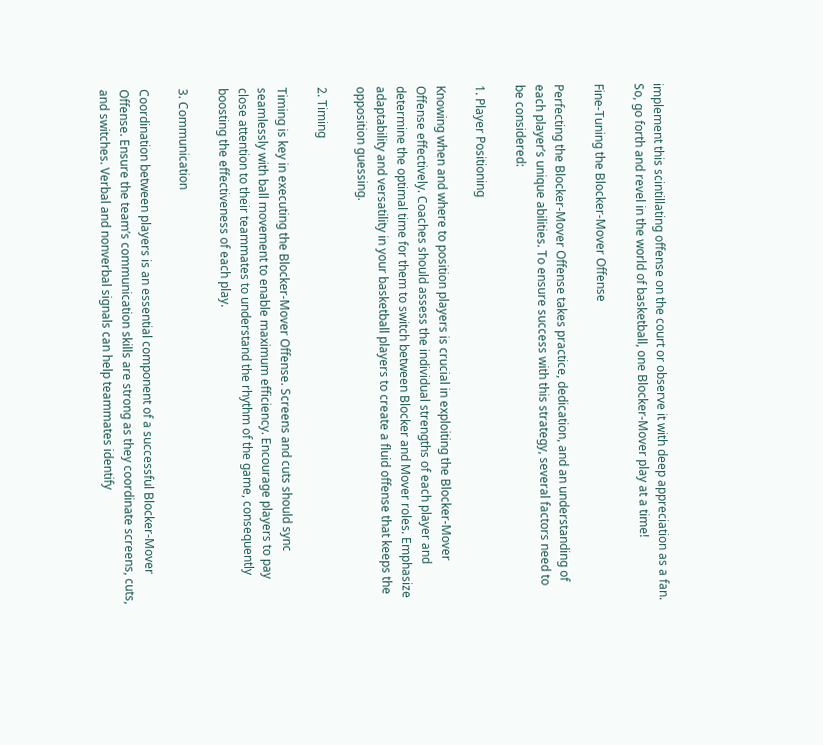implement this scintillating offense on the court or observe it with deep appreciation as a fan. So, go forth and revel in the world of basketball, one Blocker-Mover play at a time!

Fine-Tuning the Blocker-Mover Offense

Perfecting the Blocker-Mover Offense takes practice, dedication, and an understanding of each player’s unique abilities. To ensure success with this strategy, several factors need to be considered:

1. Player Positioning

Knowing when and where to position players is crucial in exploiting the Blocker-Mover Offense effectively. Coaches should assess the individual strengths of each player and determine the optimal time for them to switch between Blocker and Mover roles. Emphasize adaptability and versatility in your basketball players to create a fluid offense that keeps the opposition guessing.

2. Timing

Timing is key in executing the Blocker-Mover Offense. Screens and cuts should sync seamlessly with ball movement to enable maximum efficiency. Encourage players to pay close attention to their teammates to understand the rhythm of the game, consequently boosting the effectiveness of each play.

3. Communication

Coordination between players is an essential component of a successful Blocker-Mover Offense. Ensure the team’s communication skills are strong as they coordinate screens, cuts, and switches. Verbal and nonverbal signals can help teammates identify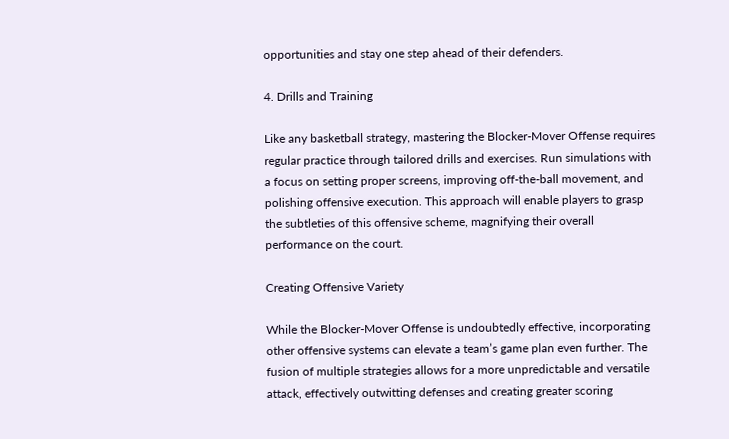opportunities and stay one step ahead of their defenders.

4. Drills and Training

Like any basketball strategy, mastering the Blocker-Mover Offense requires regular practice through tailored drills and exercises. Run simulations with a focus on setting proper screens, improving off-the-ball movement, and polishing offensive execution. This approach will enable players to grasp the subtleties of this offensive scheme, magnifying their overall performance on the court.

Creating Offensive Variety

While the Blocker-Mover Offense is undoubtedly effective, incorporating other offensive systems can elevate a team’s game plan even further. The fusion of multiple strategies allows for a more unpredictable and versatile attack, effectively outwitting defenses and creating greater scoring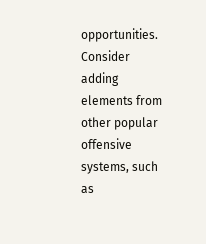opportunities. Consider adding elements from other popular offensive systems, such as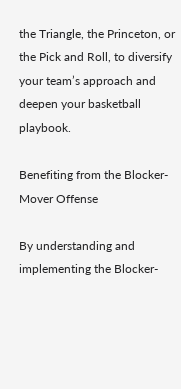the Triangle, the Princeton, or the Pick and Roll, to diversify your team’s approach and deepen your basketball playbook.

Benefiting from the Blocker-Mover Offense

By understanding and implementing the Blocker-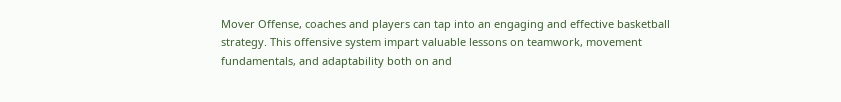Mover Offense, coaches and players can tap into an engaging and effective basketball strategy. This offensive system impart valuable lessons on teamwork, movement fundamentals, and adaptability both on and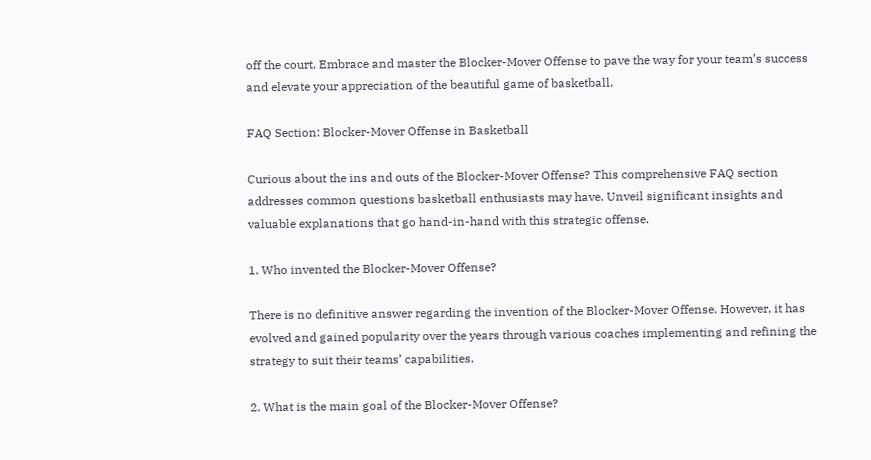off the court. Embrace and master the Blocker-Mover Offense to pave the way for your team’s success and elevate your appreciation of the beautiful game of basketball.

FAQ Section: Blocker-Mover Offense in Basketball

Curious about the ins and outs of the Blocker-Mover Offense? This comprehensive FAQ section addresses common questions basketball enthusiasts may have. Unveil significant insights and valuable explanations that go hand-in-hand with this strategic offense.

1. Who invented the Blocker-Mover Offense?

There is no definitive answer regarding the invention of the Blocker-Mover Offense. However, it has evolved and gained popularity over the years through various coaches implementing and refining the strategy to suit their teams’ capabilities.

2. What is the main goal of the Blocker-Mover Offense?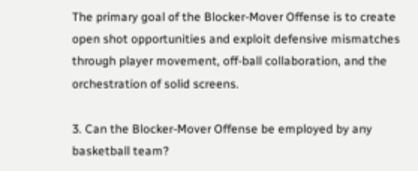The primary goal of the Blocker-Mover Offense is to create open shot opportunities and exploit defensive mismatches through player movement, off-ball collaboration, and the orchestration of solid screens.

3. Can the Blocker-Mover Offense be employed by any basketball team?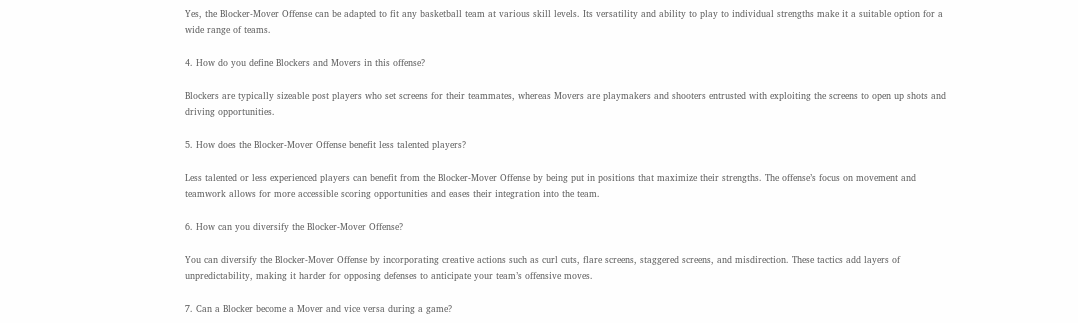Yes, the Blocker-Mover Offense can be adapted to fit any basketball team at various skill levels. Its versatility and ability to play to individual strengths make it a suitable option for a wide range of teams.

4. How do you define Blockers and Movers in this offense?

Blockers are typically sizeable post players who set screens for their teammates, whereas Movers are playmakers and shooters entrusted with exploiting the screens to open up shots and driving opportunities.

5. How does the Blocker-Mover Offense benefit less talented players?

Less talented or less experienced players can benefit from the Blocker-Mover Offense by being put in positions that maximize their strengths. The offense’s focus on movement and teamwork allows for more accessible scoring opportunities and eases their integration into the team.

6. How can you diversify the Blocker-Mover Offense?

You can diversify the Blocker-Mover Offense by incorporating creative actions such as curl cuts, flare screens, staggered screens, and misdirection. These tactics add layers of unpredictability, making it harder for opposing defenses to anticipate your team’s offensive moves.

7. Can a Blocker become a Mover and vice versa during a game?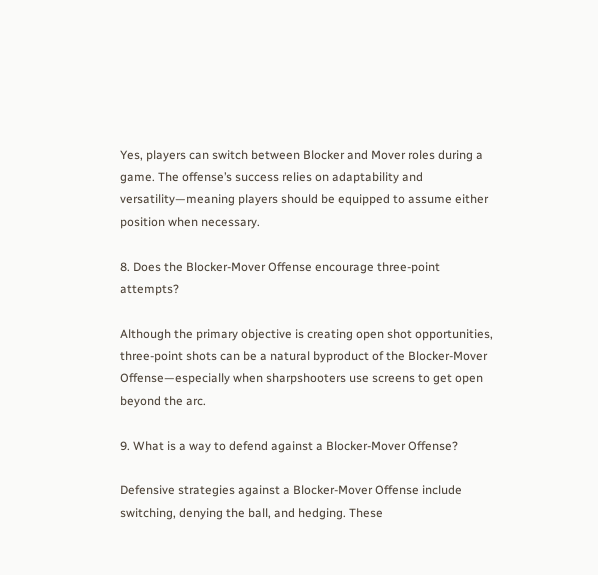Yes, players can switch between Blocker and Mover roles during a game. The offense’s success relies on adaptability and versatility—meaning players should be equipped to assume either position when necessary.

8. Does the Blocker-Mover Offense encourage three-point attempts?

Although the primary objective is creating open shot opportunities, three-point shots can be a natural byproduct of the Blocker-Mover Offense—especially when sharpshooters use screens to get open beyond the arc.

9. What is a way to defend against a Blocker-Mover Offense?

Defensive strategies against a Blocker-Mover Offense include switching, denying the ball, and hedging. These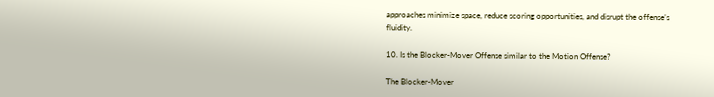approaches minimize space, reduce scoring opportunities, and disrupt the offense’s fluidity.

10. Is the Blocker-Mover Offense similar to the Motion Offense?

The Blocker-Mover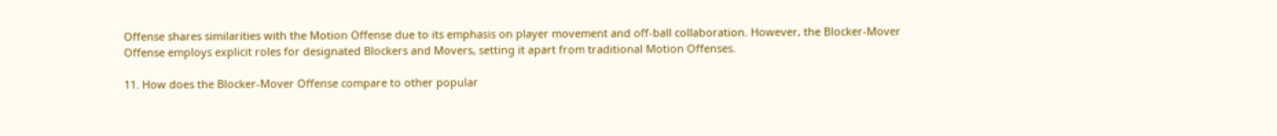Offense shares similarities with the Motion Offense due to its emphasis on player movement and off-ball collaboration. However, the Blocker-Mover Offense employs explicit roles for designated Blockers and Movers, setting it apart from traditional Motion Offenses.

11. How does the Blocker-Mover Offense compare to other popular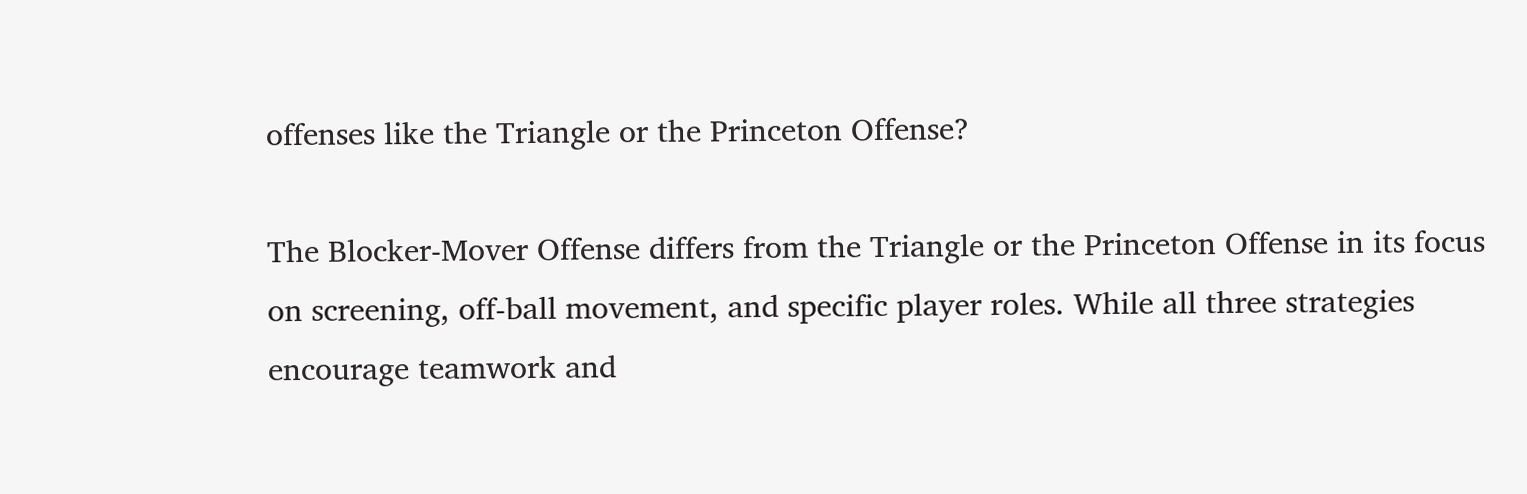offenses like the Triangle or the Princeton Offense?

The Blocker-Mover Offense differs from the Triangle or the Princeton Offense in its focus on screening, off-ball movement, and specific player roles. While all three strategies encourage teamwork and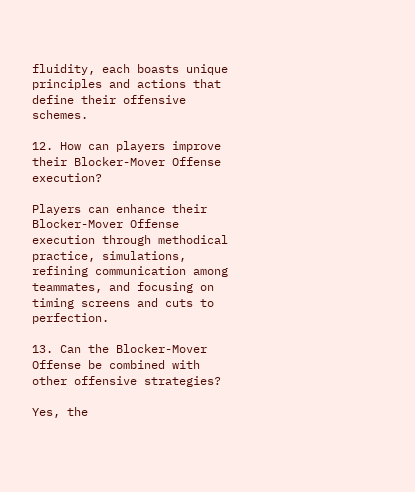fluidity, each boasts unique principles and actions that define their offensive schemes.

12. How can players improve their Blocker-Mover Offense execution?

Players can enhance their Blocker-Mover Offense execution through methodical practice, simulations, refining communication among teammates, and focusing on timing screens and cuts to perfection.

13. Can the Blocker-Mover Offense be combined with other offensive strategies?

Yes, the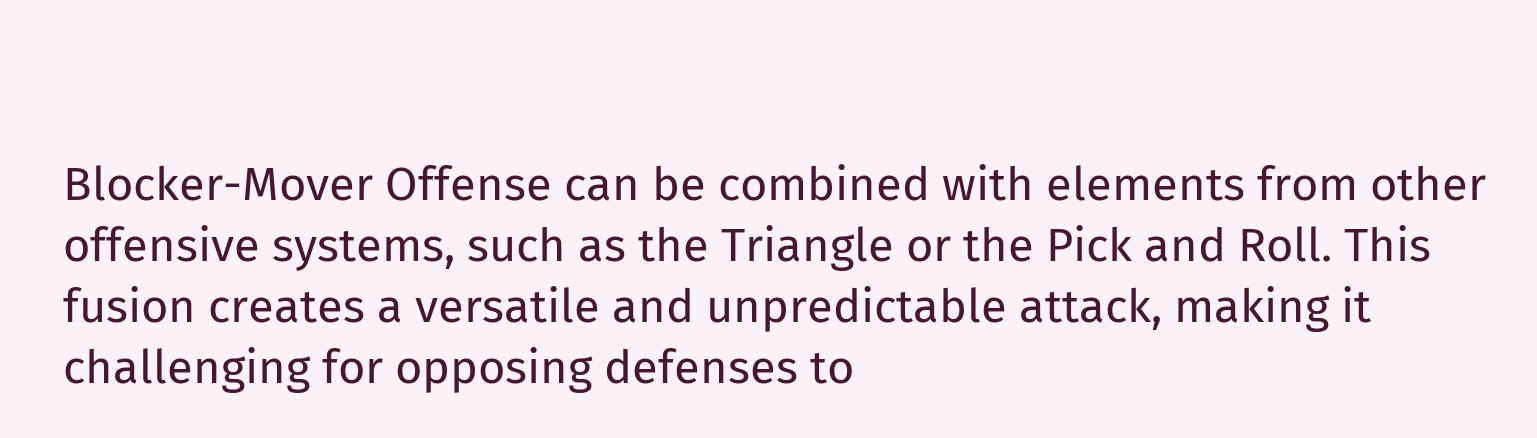Blocker-Mover Offense can be combined with elements from other offensive systems, such as the Triangle or the Pick and Roll. This fusion creates a versatile and unpredictable attack, making it challenging for opposing defenses to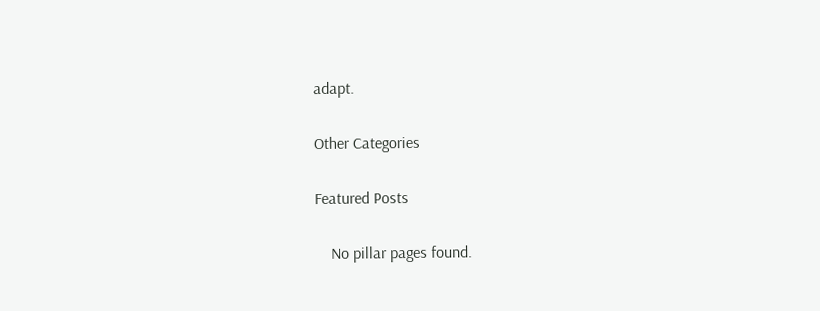adapt.

Other Categories

Featured Posts

    No pillar pages found.